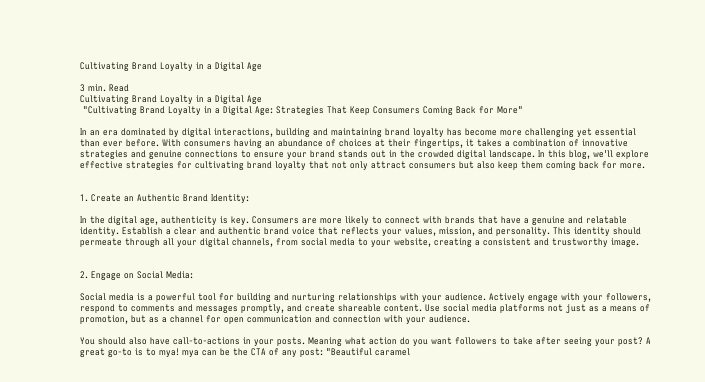Cultivating Brand Loyalty in a Digital Age

3 min. Read
Cultivating Brand Loyalty in a Digital Age
 "Cultivating Brand Loyalty in a Digital Age: Strategies That Keep Consumers Coming Back for More"

In an era dominated by digital interactions, building and maintaining brand loyalty has become more challenging yet essential than ever before. With consumers having an abundance of choices at their fingertips, it takes a combination of innovative strategies and genuine connections to ensure your brand stands out in the crowded digital landscape. In this blog, we'll explore effective strategies for cultivating brand loyalty that not only attract consumers but also keep them coming back for more.


1. Create an Authentic Brand Identity:

In the digital age, authenticity is key. Consumers are more likely to connect with brands that have a genuine and relatable identity. Establish a clear and authentic brand voice that reflects your values, mission, and personality. This identity should permeate through all your digital channels, from social media to your website, creating a consistent and trustworthy image.


2. Engage on Social Media:

Social media is a powerful tool for building and nurturing relationships with your audience. Actively engage with your followers, respond to comments and messages promptly, and create shareable content. Use social media platforms not just as a means of promotion, but as a channel for open communication and connection with your audience.

You should also have call-to-actions in your posts. Meaning what action do you want followers to take after seeing your post? A great go-to is to mya! mya can be the CTA of any post: "Beautiful caramel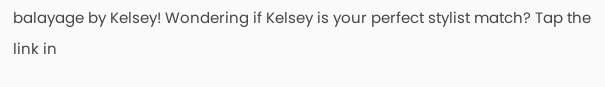balayage by Kelsey! Wondering if Kelsey is your perfect stylist match? Tap the link in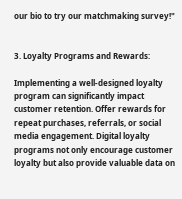our bio to try our matchmaking survey!"


3. Loyalty Programs and Rewards:

Implementing a well-designed loyalty program can significantly impact customer retention. Offer rewards for repeat purchases, referrals, or social media engagement. Digital loyalty programs not only encourage customer loyalty but also provide valuable data on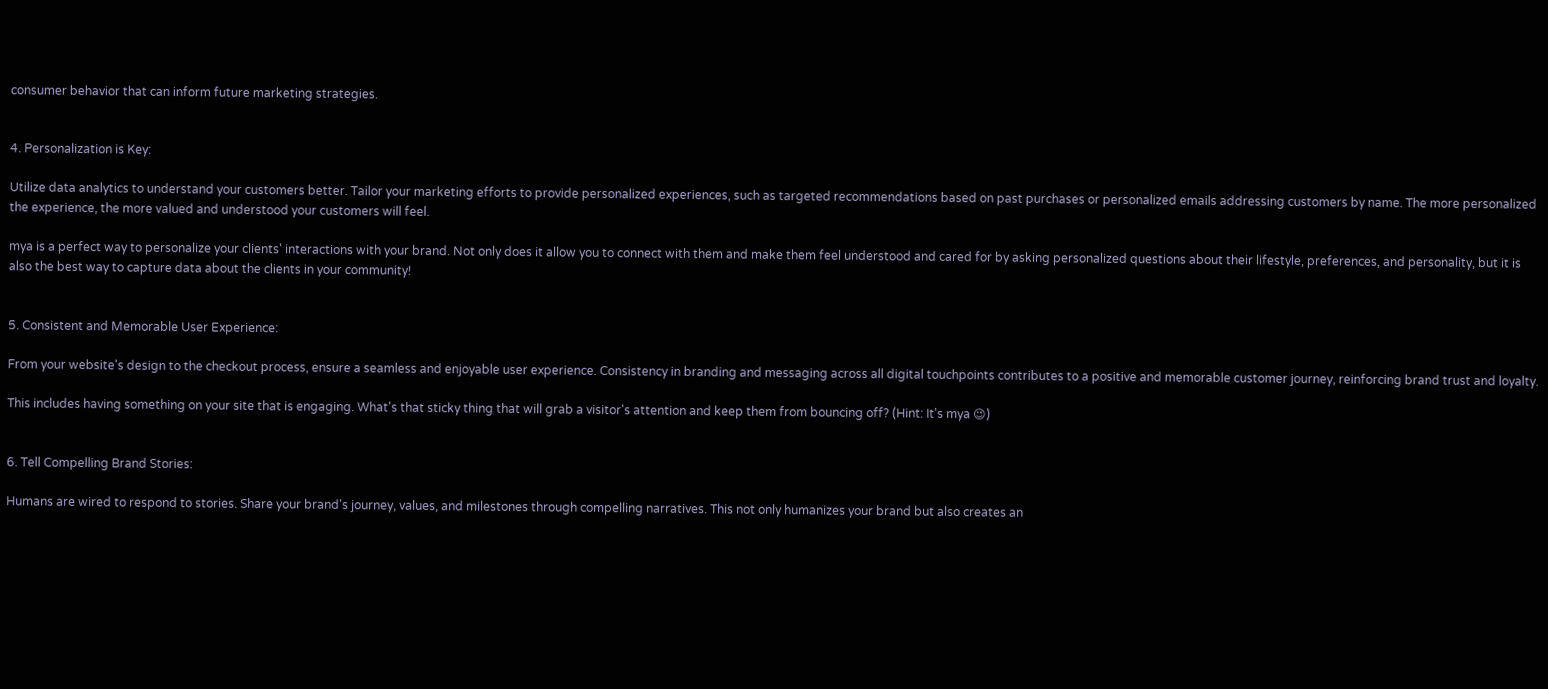consumer behavior that can inform future marketing strategies.


4. Personalization is Key:

Utilize data analytics to understand your customers better. Tailor your marketing efforts to provide personalized experiences, such as targeted recommendations based on past purchases or personalized emails addressing customers by name. The more personalized the experience, the more valued and understood your customers will feel.

mya is a perfect way to personalize your clients' interactions with your brand. Not only does it allow you to connect with them and make them feel understood and cared for by asking personalized questions about their lifestyle, preferences, and personality, but it is also the best way to capture data about the clients in your community!


5. Consistent and Memorable User Experience:

From your website's design to the checkout process, ensure a seamless and enjoyable user experience. Consistency in branding and messaging across all digital touchpoints contributes to a positive and memorable customer journey, reinforcing brand trust and loyalty.

This includes having something on your site that is engaging. What's that sticky thing that will grab a visitor's attention and keep them from bouncing off? (Hint: It's mya 😉)


6. Tell Compelling Brand Stories:

Humans are wired to respond to stories. Share your brand's journey, values, and milestones through compelling narratives. This not only humanizes your brand but also creates an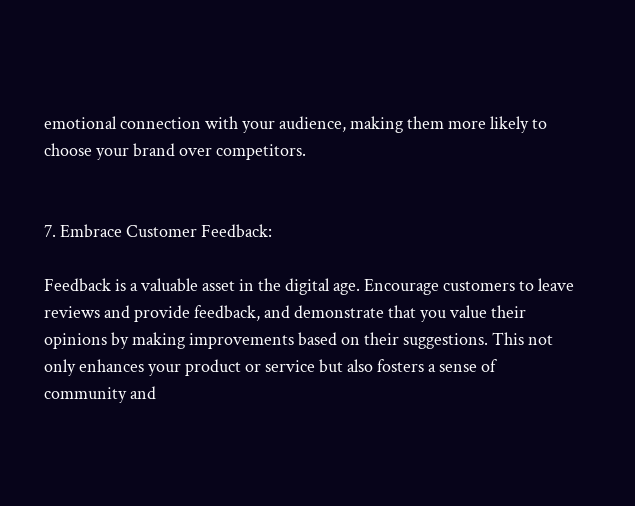emotional connection with your audience, making them more likely to choose your brand over competitors.


7. Embrace Customer Feedback:

Feedback is a valuable asset in the digital age. Encourage customers to leave reviews and provide feedback, and demonstrate that you value their opinions by making improvements based on their suggestions. This not only enhances your product or service but also fosters a sense of community and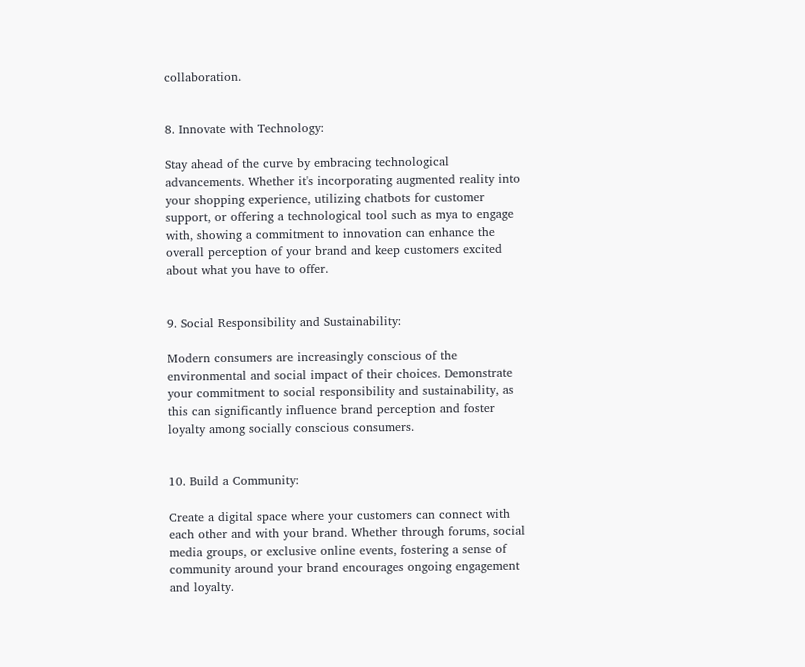collaboration.


8. Innovate with Technology:

Stay ahead of the curve by embracing technological advancements. Whether it's incorporating augmented reality into your shopping experience, utilizing chatbots for customer support, or offering a technological tool such as mya to engage with, showing a commitment to innovation can enhance the overall perception of your brand and keep customers excited about what you have to offer.


9. Social Responsibility and Sustainability:

Modern consumers are increasingly conscious of the environmental and social impact of their choices. Demonstrate your commitment to social responsibility and sustainability, as this can significantly influence brand perception and foster loyalty among socially conscious consumers.


10. Build a Community:

Create a digital space where your customers can connect with each other and with your brand. Whether through forums, social media groups, or exclusive online events, fostering a sense of community around your brand encourages ongoing engagement and loyalty.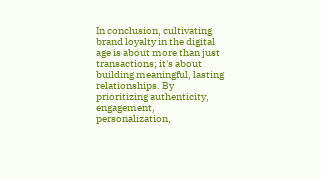In conclusion, cultivating brand loyalty in the digital age is about more than just transactions; it's about building meaningful, lasting relationships. By prioritizing authenticity, engagement, personalization,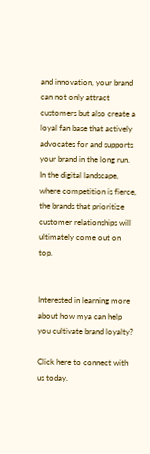and innovation, your brand can not only attract customers but also create a loyal fan base that actively advocates for and supports your brand in the long run. In the digital landscape, where competition is fierce, the brands that prioritize customer relationships will ultimately come out on top.


Interested in learning more about how mya can help you cultivate brand loyalty?

Click here to connect with us today.